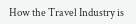How the Travel Industry is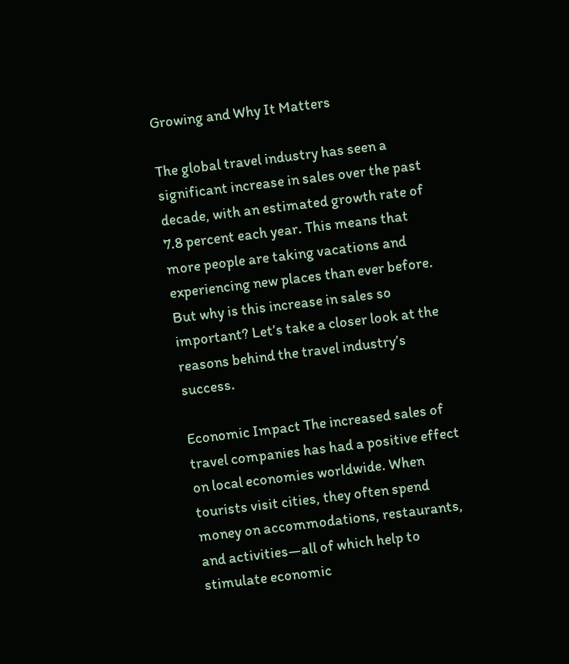Growing and Why It Matters

The global travel industry has seen a significant increase in sales over the past decade, with an estimated growth rate of 7.8 percent each year. This means that more people are taking vacations and experiencing new places than ever before. But why is this increase in sales so important? Let’s take a closer look at the reasons behind the travel industry’s success.

Economic Impact The increased sales of travel companies has had a positive effect on local economies worldwide. When tourists visit cities, they often spend money on accommodations, restaurants, and activities—all of which help to stimulate economic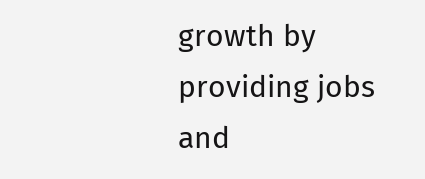growth by providing jobs and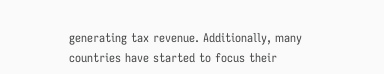generating tax revenue. Additionally, many countries have started to focus their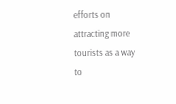efforts on attracting more tourists as a way to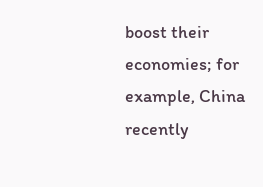boost their economies; for example, China recently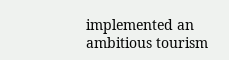implemented an ambitious tourism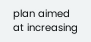plan aimed at increasing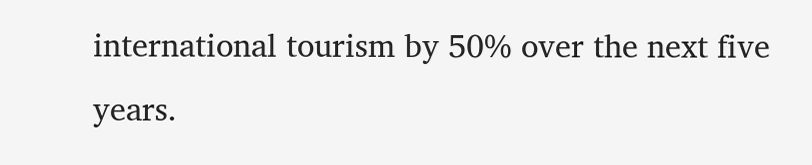international tourism by 50% over the next five years.